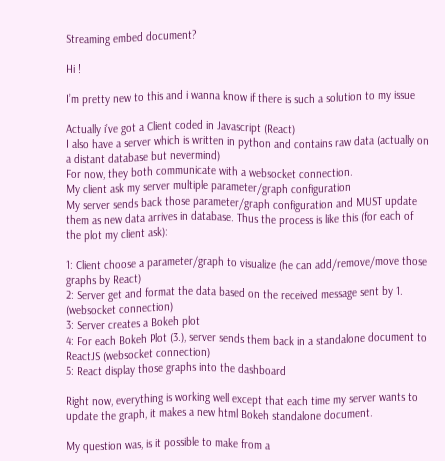Streaming embed document?

Hi !

I’m pretty new to this and i wanna know if there is such a solution to my issue

Actually i’ve got a Client coded in Javascript (React)
I also have a server which is written in python and contains raw data (actually on a distant database but nevermind)
For now, they both communicate with a websocket connection.
My client ask my server multiple parameter/graph configuration
My server sends back those parameter/graph configuration and MUST update them as new data arrives in database. Thus the process is like this (for each of the plot my client ask):

1: Client choose a parameter/graph to visualize (he can add/remove/move those graphs by React)
2: Server get and format the data based on the received message sent by 1. (websocket connection)
3: Server creates a Bokeh plot
4: For each Bokeh Plot (3.), server sends them back in a standalone document to ReactJS (websocket connection)
5: React display those graphs into the dashboard

Right now, everything is working well except that each time my server wants to update the graph, it makes a new html Bokeh standalone document.

My question was, is it possible to make from a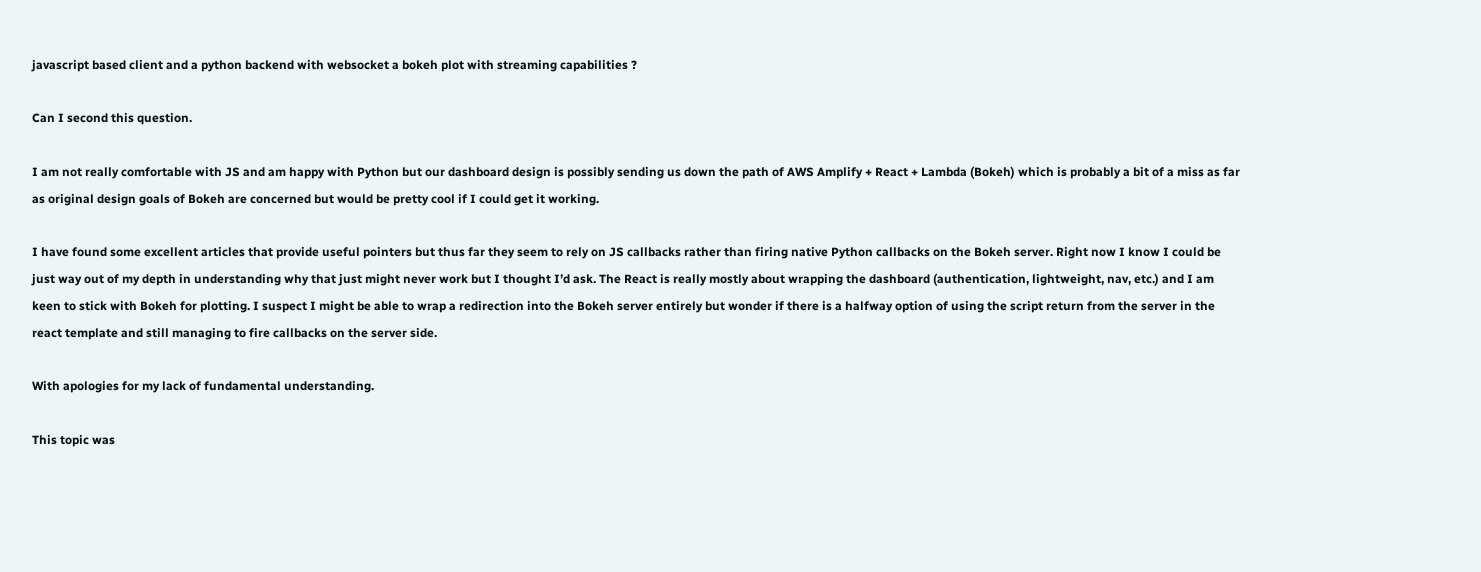javascript based client and a python backend with websocket a bokeh plot with streaming capabilities ?

Can I second this question.

I am not really comfortable with JS and am happy with Python but our dashboard design is possibly sending us down the path of AWS Amplify + React + Lambda (Bokeh) which is probably a bit of a miss as far as original design goals of Bokeh are concerned but would be pretty cool if I could get it working.

I have found some excellent articles that provide useful pointers but thus far they seem to rely on JS callbacks rather than firing native Python callbacks on the Bokeh server. Right now I know I could be just way out of my depth in understanding why that just might never work but I thought I’d ask. The React is really mostly about wrapping the dashboard (authentication, lightweight, nav, etc.) and I am keen to stick with Bokeh for plotting. I suspect I might be able to wrap a redirection into the Bokeh server entirely but wonder if there is a halfway option of using the script return from the server in the react template and still managing to fire callbacks on the server side.

With apologies for my lack of fundamental understanding.

This topic was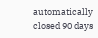automatically closed 90 days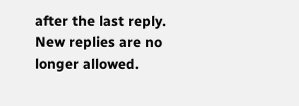after the last reply. New replies are no longer allowed.